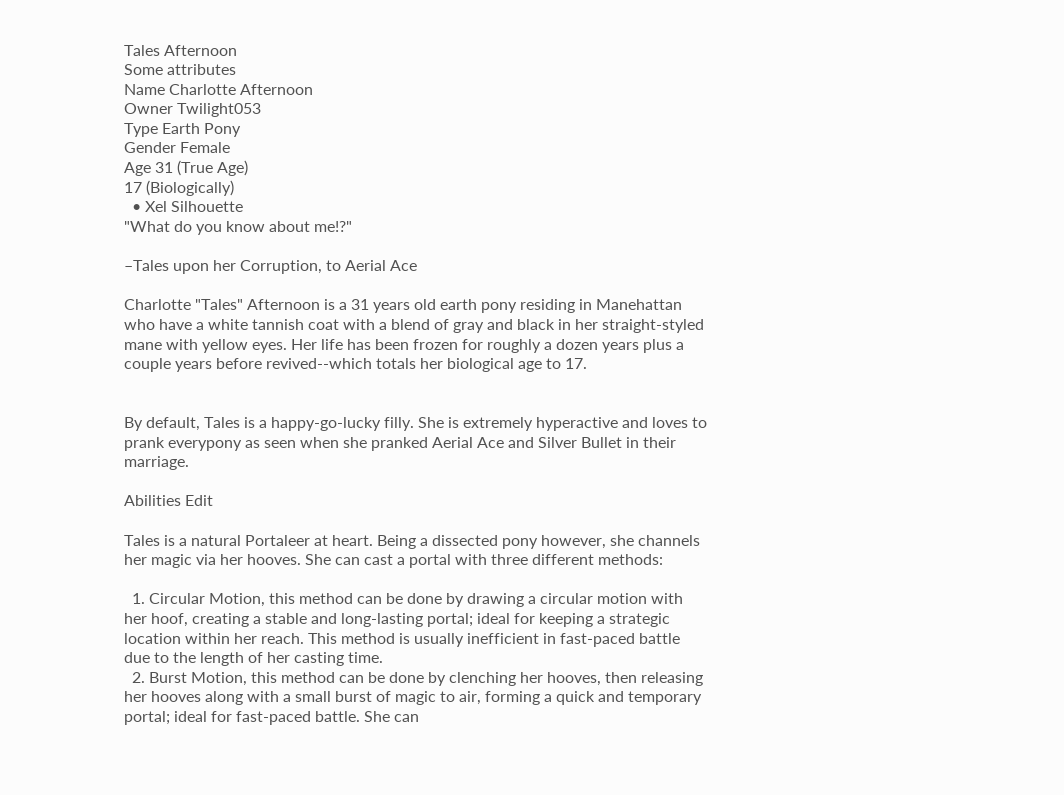Tales Afternoon
Some attributes
Name Charlotte Afternoon
Owner Twilight053
Type Earth Pony
Gender Female
Age 31 (True Age)
17 (Biologically)
  • Xel Silhouette
"What do you know about me!?"

–Tales upon her Corruption, to Aerial Ace

Charlotte "Tales" Afternoon is a 31 years old earth pony residing in Manehattan who have a white tannish coat with a blend of gray and black in her straight-styled mane with yellow eyes. Her life has been frozen for roughly a dozen years plus a couple years before revived--which totals her biological age to 17.


By default, Tales is a happy-go-lucky filly. She is extremely hyperactive and loves to prank everypony as seen when she pranked Aerial Ace and Silver Bullet in their marriage.

Abilities Edit

Tales is a natural Portaleer at heart. Being a dissected pony however, she channels her magic via her hooves. She can cast a portal with three different methods:

  1. Circular Motion, this method can be done by drawing a circular motion with her hoof, creating a stable and long-lasting portal; ideal for keeping a strategic location within her reach. This method is usually inefficient in fast-paced battle due to the length of her casting time.
  2. Burst Motion, this method can be done by clenching her hooves, then releasing her hooves along with a small burst of magic to air, forming a quick and temporary portal; ideal for fast-paced battle. She can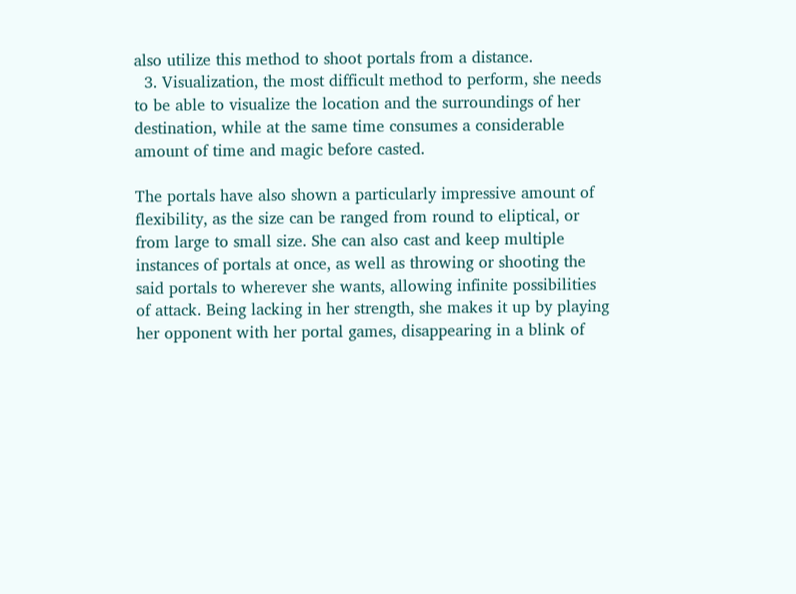also utilize this method to shoot portals from a distance.
  3. Visualization, the most difficult method to perform, she needs to be able to visualize the location and the surroundings of her destination, while at the same time consumes a considerable amount of time and magic before casted.

The portals have also shown a particularly impressive amount of flexibility, as the size can be ranged from round to eliptical, or from large to small size. She can also cast and keep multiple instances of portals at once, as well as throwing or shooting the said portals to wherever she wants, allowing infinite possibilities of attack. Being lacking in her strength, she makes it up by playing her opponent with her portal games, disappearing in a blink of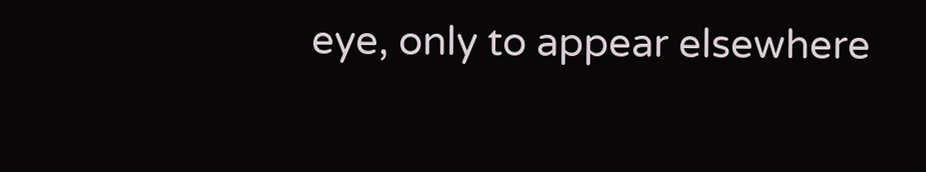eye, only to appear elsewhere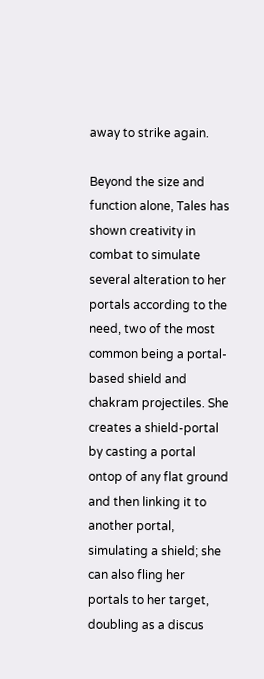away to strike again.

Beyond the size and function alone, Tales has shown creativity in combat to simulate several alteration to her portals according to the need, two of the most common being a portal-based shield and chakram projectiles. She creates a shield-portal by casting a portal ontop of any flat ground and then linking it to another portal, simulating a shield; she can also fling her portals to her target, doubling as a discus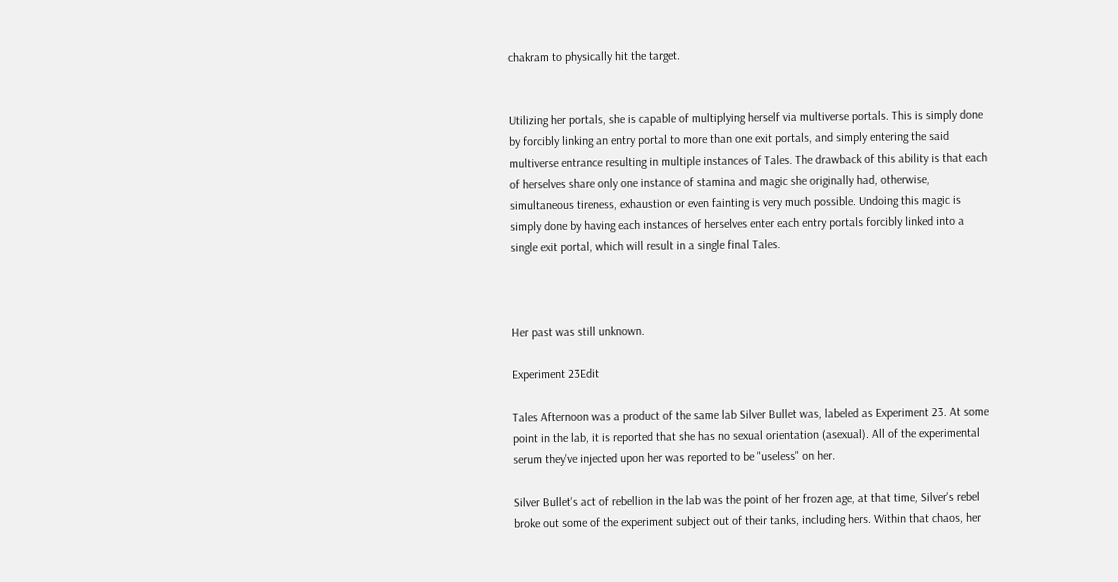chakram to physically hit the target.


Utilizing her portals, she is capable of multiplying herself via multiverse portals. This is simply done by forcibly linking an entry portal to more than one exit portals, and simply entering the said multiverse entrance resulting in multiple instances of Tales. The drawback of this ability is that each of herselves share only one instance of stamina and magic she originally had, otherwise, simultaneous tireness, exhaustion or even fainting is very much possible. Undoing this magic is simply done by having each instances of herselves enter each entry portals forcibly linked into a single exit portal, which will result in a single final Tales.



Her past was still unknown.

Experiment 23Edit

Tales Afternoon was a product of the same lab Silver Bullet was, labeled as Experiment 23. At some point in the lab, it is reported that she has no sexual orientation (asexual). All of the experimental serum they've injected upon her was reported to be "useless" on her.

Silver Bullet's act of rebellion in the lab was the point of her frozen age, at that time, Silver's rebel broke out some of the experiment subject out of their tanks, including hers. Within that chaos, her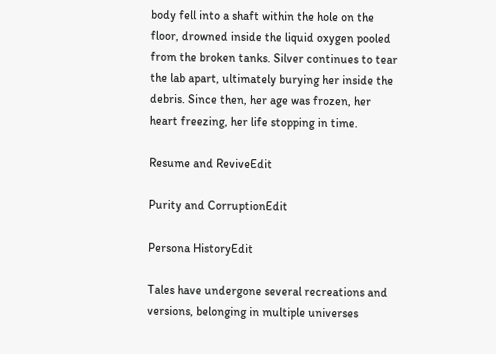body fell into a shaft within the hole on the floor, drowned inside the liquid oxygen pooled from the broken tanks. Silver continues to tear the lab apart, ultimately burying her inside the debris. Since then, her age was frozen, her heart freezing, her life stopping in time.

Resume and ReviveEdit

Purity and CorruptionEdit

Persona HistoryEdit

Tales have undergone several recreations and versions, belonging in multiple universes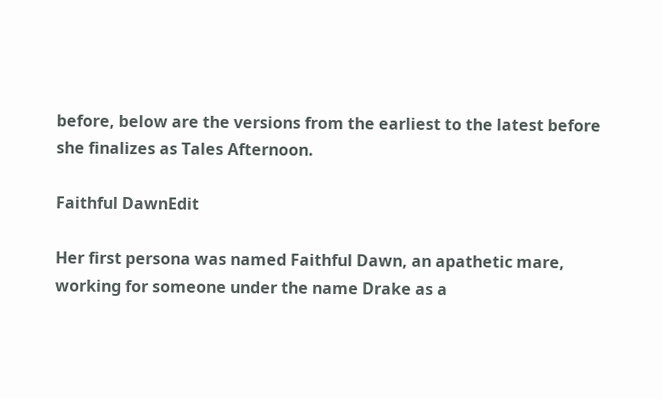before, below are the versions from the earliest to the latest before she finalizes as Tales Afternoon.

Faithful DawnEdit

Her first persona was named Faithful Dawn, an apathetic mare, working for someone under the name Drake as a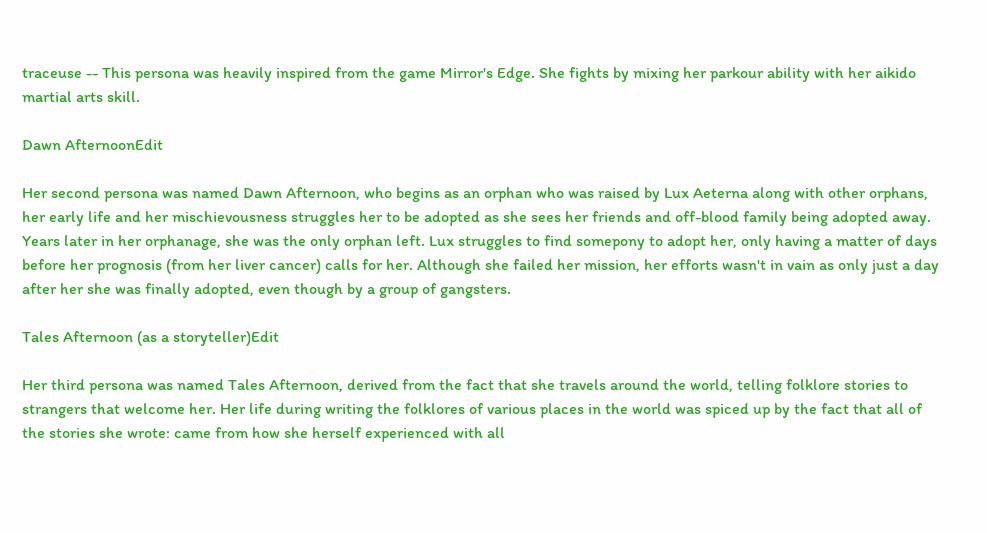traceuse -- This persona was heavily inspired from the game Mirror's Edge. She fights by mixing her parkour ability with her aikido martial arts skill.

Dawn AfternoonEdit

Her second persona was named Dawn Afternoon, who begins as an orphan who was raised by Lux Aeterna along with other orphans, her early life and her mischievousness struggles her to be adopted as she sees her friends and off-blood family being adopted away. Years later in her orphanage, she was the only orphan left. Lux struggles to find somepony to adopt her, only having a matter of days before her prognosis (from her liver cancer) calls for her. Although she failed her mission, her efforts wasn't in vain as only just a day after her she was finally adopted, even though by a group of gangsters.

Tales Afternoon (as a storyteller)Edit

Her third persona was named Tales Afternoon, derived from the fact that she travels around the world, telling folklore stories to strangers that welcome her. Her life during writing the folklores of various places in the world was spiced up by the fact that all of the stories she wrote: came from how she herself experienced with all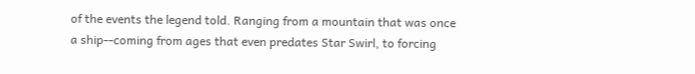of the events the legend told. Ranging from a mountain that was once a ship--coming from ages that even predates Star Swirl, to forcing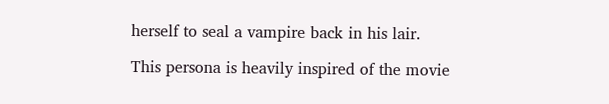herself to seal a vampire back in his lair.

This persona is heavily inspired of the movie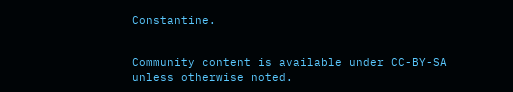Constantine.


Community content is available under CC-BY-SA unless otherwise noted.